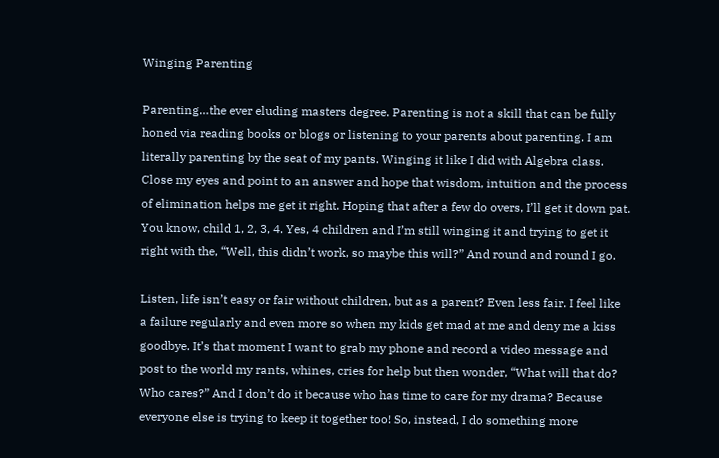Winging Parenting

Parenting…the ever eluding masters degree. Parenting is not a skill that can be fully honed via reading books or blogs or listening to your parents about parenting. I am literally parenting by the seat of my pants. Winging it like I did with Algebra class. Close my eyes and point to an answer and hope that wisdom, intuition and the process of elimination helps me get it right. Hoping that after a few do overs, I’ll get it down pat. You know, child 1, 2, 3, 4. Yes, 4 children and I’m still winging it and trying to get it right with the, “Well, this didn’t work, so maybe this will?” And round and round I go.

Listen, life isn’t easy or fair without children, but as a parent? Even less fair. I feel like a failure regularly and even more so when my kids get mad at me and deny me a kiss goodbye. It’s that moment I want to grab my phone and record a video message and post to the world my rants, whines, cries for help but then wonder, “What will that do? Who cares?” And I don’t do it because who has time to care for my drama? Because everyone else is trying to keep it together too! So, instead, I do something more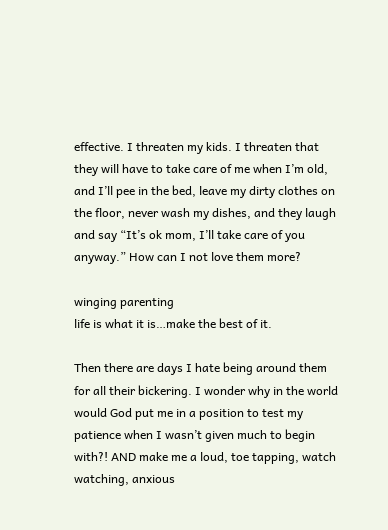effective. I threaten my kids. I threaten that they will have to take care of me when I’m old, and I’ll pee in the bed, leave my dirty clothes on the floor, never wash my dishes, and they laugh and say “It’s ok mom, I’ll take care of you anyway.” How can I not love them more?

winging parenting
life is what it is…make the best of it.

Then there are days I hate being around them for all their bickering. I wonder why in the world would God put me in a position to test my patience when I wasn’t given much to begin with?! AND make me a loud, toe tapping, watch watching, anxious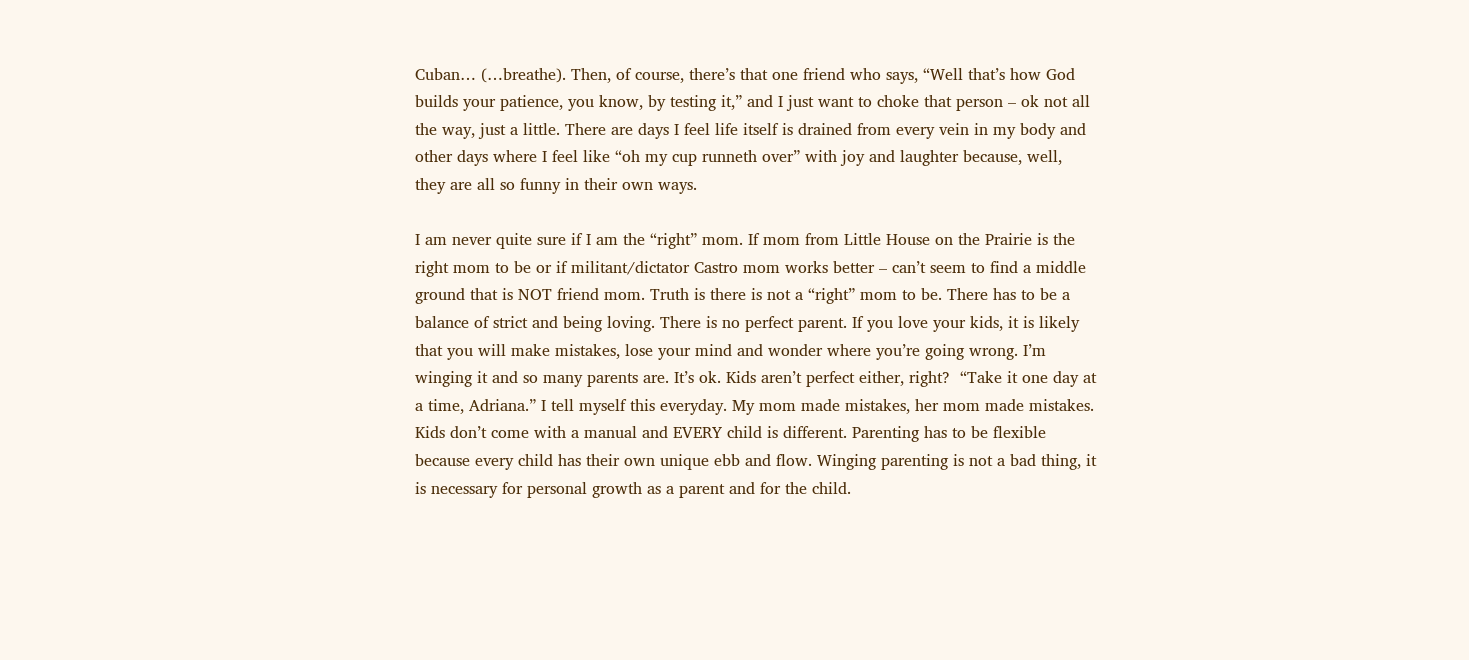Cuban… (…breathe). Then, of course, there’s that one friend who says, “Well that’s how God builds your patience, you know, by testing it,” and I just want to choke that person – ok not all the way, just a little. There are days I feel life itself is drained from every vein in my body and other days where I feel like “oh my cup runneth over” with joy and laughter because, well, they are all so funny in their own ways.

I am never quite sure if I am the “right” mom. If mom from Little House on the Prairie is the right mom to be or if militant/dictator Castro mom works better – can’t seem to find a middle ground that is NOT friend mom. Truth is there is not a “right” mom to be. There has to be a balance of strict and being loving. There is no perfect parent. If you love your kids, it is likely that you will make mistakes, lose your mind and wonder where you’re going wrong. I’m winging it and so many parents are. It’s ok. Kids aren’t perfect either, right?  “Take it one day at a time, Adriana.” I tell myself this everyday. My mom made mistakes, her mom made mistakes. Kids don’t come with a manual and EVERY child is different. Parenting has to be flexible because every child has their own unique ebb and flow. Winging parenting is not a bad thing, it is necessary for personal growth as a parent and for the child.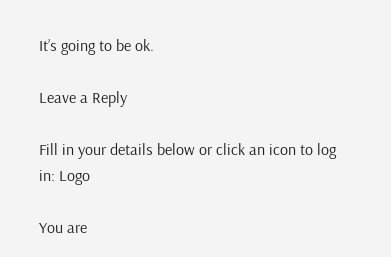It’s going to be ok.

Leave a Reply

Fill in your details below or click an icon to log in: Logo

You are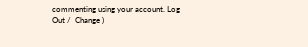commenting using your account. Log Out /  Change )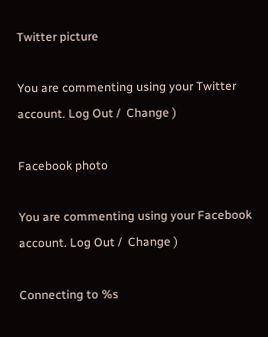Twitter picture

You are commenting using your Twitter account. Log Out /  Change )

Facebook photo

You are commenting using your Facebook account. Log Out /  Change )

Connecting to %s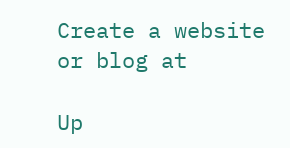Create a website or blog at

Up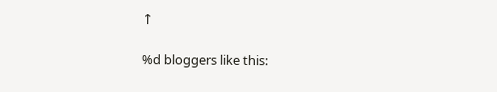↑

%d bloggers like this: